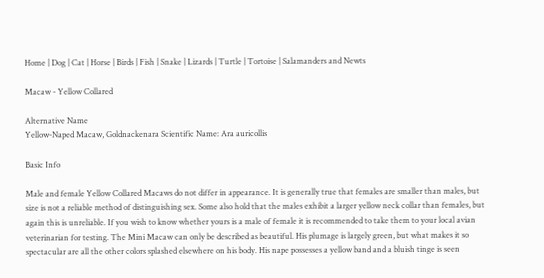Home | Dog | Cat | Horse | Birds | Fish | Snake | Lizards | Turtle | Tortoise | Salamanders and Newts

Macaw - Yellow Collared

Alternative Name
Yellow-Naped Macaw, Goldnackenara Scientific Name: Ara auricollis

Basic Info

Male and female Yellow Collared Macaws do not differ in appearance. It is generally true that females are smaller than males, but size is not a reliable method of distinguishing sex. Some also hold that the males exhibit a larger yellow neck collar than females, but again this is unreliable. If you wish to know whether yours is a male of female it is recommended to take them to your local avian veterinarian for testing. The Mini Macaw can only be described as beautiful. His plumage is largely green, but what makes it so spectacular are all the other colors splashed elsewhere on his body. His nape possesses a yellow band and a bluish tinge is seen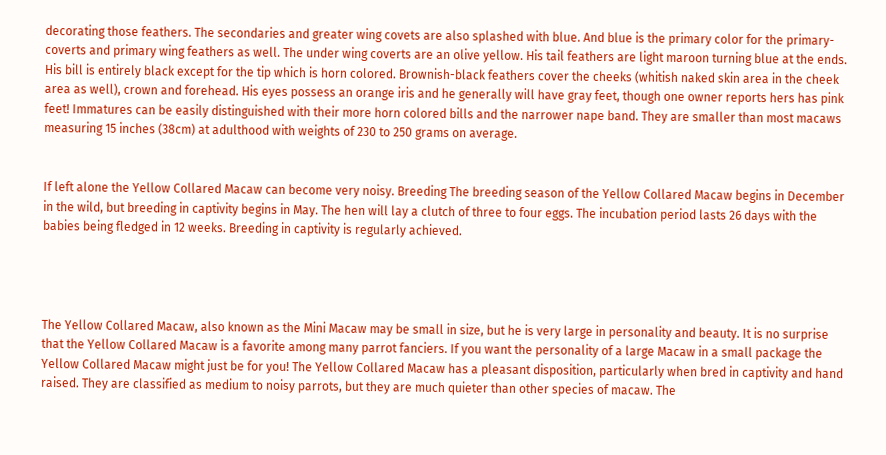decorating those feathers. The secondaries and greater wing covets are also splashed with blue. And blue is the primary color for the primary-coverts and primary wing feathers as well. The under wing coverts are an olive yellow. His tail feathers are light maroon turning blue at the ends. His bill is entirely black except for the tip which is horn colored. Brownish-black feathers cover the cheeks (whitish naked skin area in the cheek area as well), crown and forehead. His eyes possess an orange iris and he generally will have gray feet, though one owner reports hers has pink feet! Immatures can be easily distinguished with their more horn colored bills and the narrower nape band. They are smaller than most macaws measuring 15 inches (38cm) at adulthood with weights of 230 to 250 grams on average.


If left alone the Yellow Collared Macaw can become very noisy. Breeding The breeding season of the Yellow Collared Macaw begins in December in the wild, but breeding in captivity begins in May. The hen will lay a clutch of three to four eggs. The incubation period lasts 26 days with the babies being fledged in 12 weeks. Breeding in captivity is regularly achieved.




The Yellow Collared Macaw, also known as the Mini Macaw may be small in size, but he is very large in personality and beauty. It is no surprise that the Yellow Collared Macaw is a favorite among many parrot fanciers. If you want the personality of a large Macaw in a small package the Yellow Collared Macaw might just be for you! The Yellow Collared Macaw has a pleasant disposition, particularly when bred in captivity and hand raised. They are classified as medium to noisy parrots, but they are much quieter than other species of macaw. The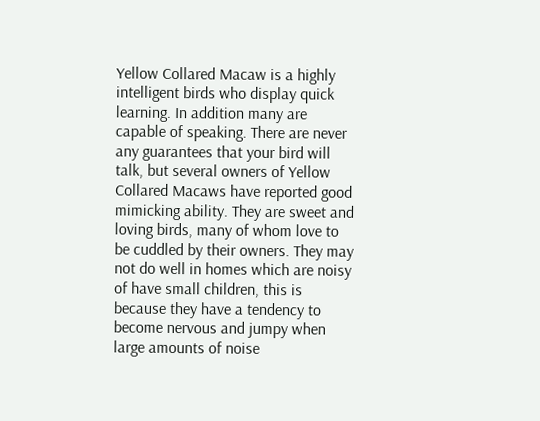Yellow Collared Macaw is a highly intelligent birds who display quick learning. In addition many are capable of speaking. There are never any guarantees that your bird will talk, but several owners of Yellow Collared Macaws have reported good mimicking ability. They are sweet and loving birds, many of whom love to be cuddled by their owners. They may not do well in homes which are noisy of have small children, this is because they have a tendency to become nervous and jumpy when large amounts of noise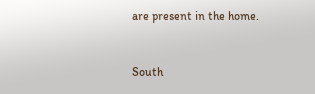are present in the home.


South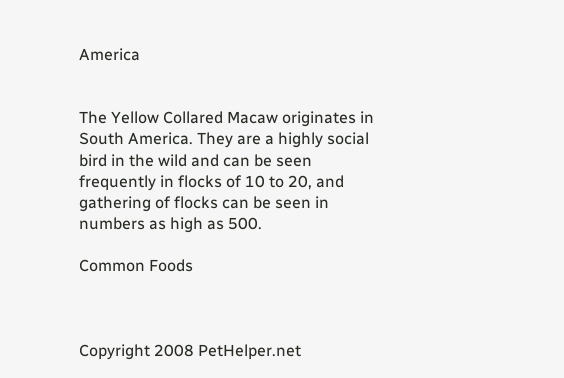America


The Yellow Collared Macaw originates in South America. They are a highly social bird in the wild and can be seen frequently in flocks of 10 to 20, and gathering of flocks can be seen in numbers as high as 500.

Common Foods



Copyright 2008 PetHelper.net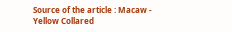Source of the article : Macaw - Yellow Collared